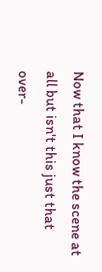Now that I know the scene at all but isn't this just that over-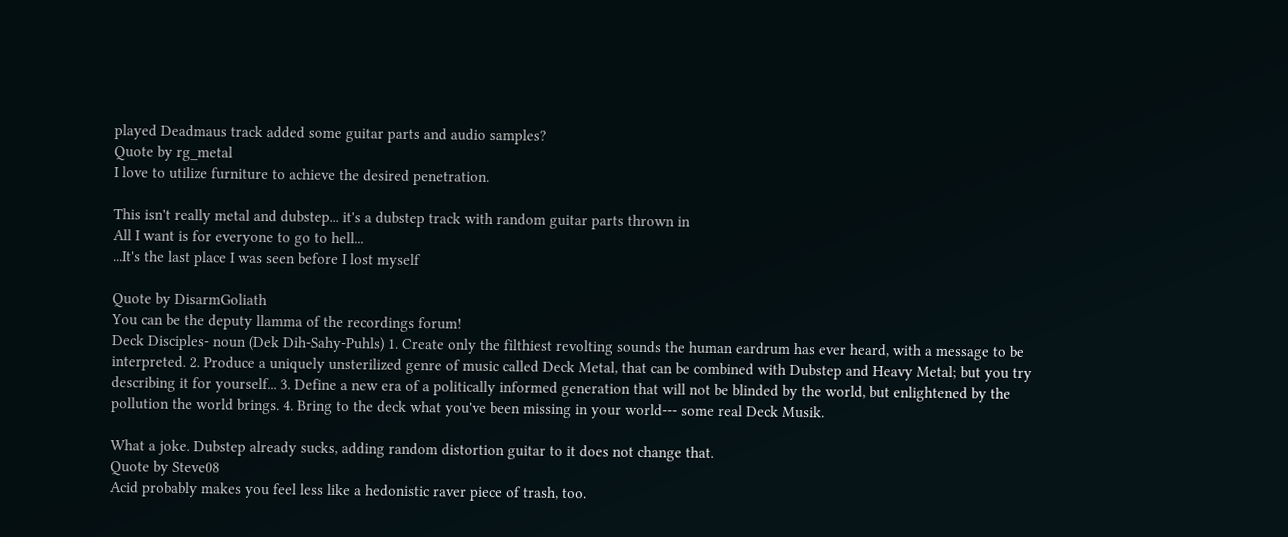played Deadmaus track added some guitar parts and audio samples?
Quote by rg_metal
I love to utilize furniture to achieve the desired penetration.

This isn't really metal and dubstep... it's a dubstep track with random guitar parts thrown in
All I want is for everyone to go to hell...
...It's the last place I was seen before I lost myself

Quote by DisarmGoliath
You can be the deputy llamma of the recordings forum!
Deck Disciples- noun (Dek Dih-Sahy-Puhls) 1. Create only the filthiest revolting sounds the human eardrum has ever heard, with a message to be interpreted. 2. Produce a uniquely unsterilized genre of music called Deck Metal, that can be combined with Dubstep and Heavy Metal; but you try describing it for yourself... 3. Define a new era of a politically informed generation that will not be blinded by the world, but enlightened by the pollution the world brings. 4. Bring to the deck what you've been missing in your world--- some real Deck Musik.

What a joke. Dubstep already sucks, adding random distortion guitar to it does not change that.
Quote by Steve08
Acid probably makes you feel less like a hedonistic raver piece of trash, too.